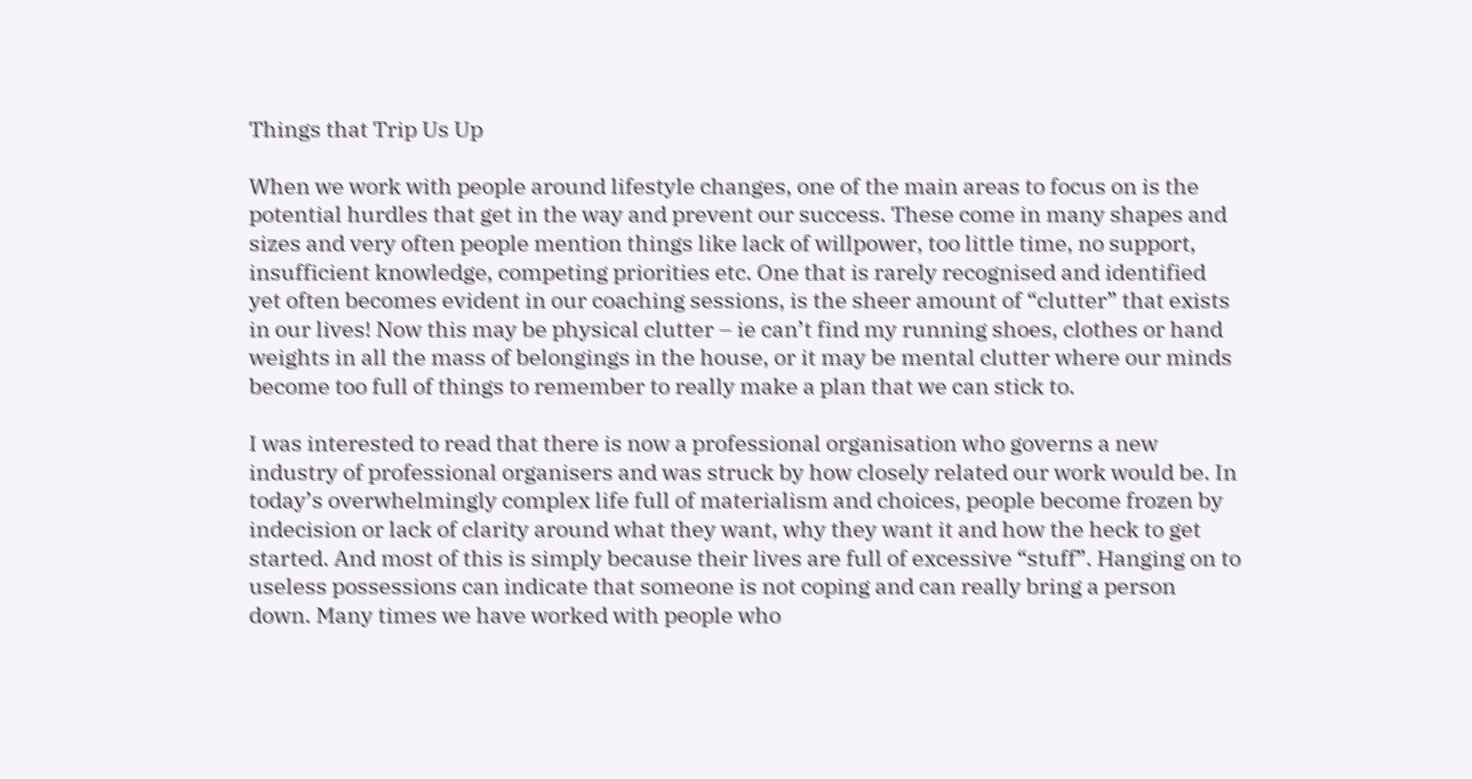Things that Trip Us Up

When we work with people around lifestyle changes, one of the main areas to focus on is the potential hurdles that get in the way and prevent our success. These come in many shapes and sizes and very often people mention things like lack of willpower, too little time, no support, insufficient knowledge, competing priorities etc. One that is rarely recognised and identified yet often becomes evident in our coaching sessions, is the sheer amount of “clutter” that exists in our lives! Now this may be physical clutter – ie can’t find my running shoes, clothes or hand weights in all the mass of belongings in the house, or it may be mental clutter where our minds become too full of things to remember to really make a plan that we can stick to.

I was interested to read that there is now a professional organisation who governs a new industry of professional organisers and was struck by how closely related our work would be. In today’s overwhelmingly complex life full of materialism and choices, people become frozen by indecision or lack of clarity around what they want, why they want it and how the heck to get started. And most of this is simply because their lives are full of excessive “stuff”. Hanging on to useless possessions can indicate that someone is not coping and can really bring a person down. Many times we have worked with people who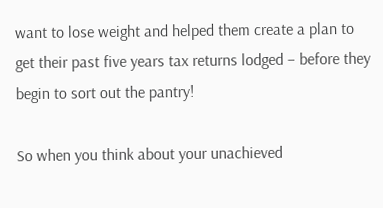want to lose weight and helped them create a plan to get their past five years tax returns lodged – before they begin to sort out the pantry!

So when you think about your unachieved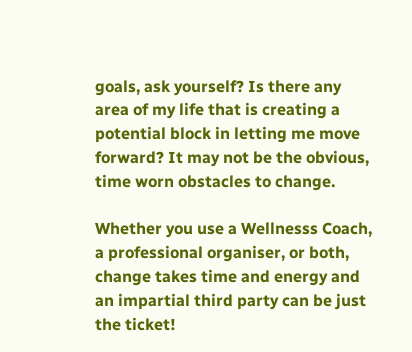goals, ask yourself? Is there any area of my life that is creating a potential block in letting me move forward? It may not be the obvious, time worn obstacles to change.

Whether you use a Wellnesss Coach, a professional organiser, or both, change takes time and energy and an impartial third party can be just the ticket!